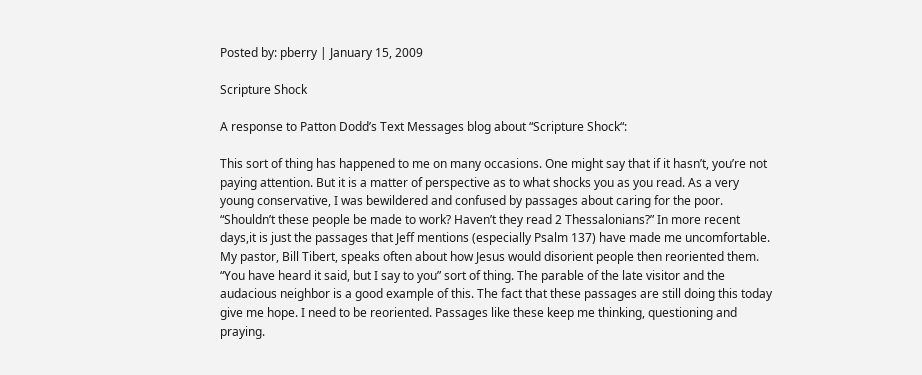Posted by: pberry | January 15, 2009

Scripture Shock

A response to Patton Dodd’s Text Messages blog about “Scripture Shock“:

This sort of thing has happened to me on many occasions. One might say that if it hasn’t, you’re not paying attention. But it is a matter of perspective as to what shocks you as you read. As a very young conservative, I was bewildered and confused by passages about caring for the poor. “Shouldn’t these people be made to work? Haven’t they read 2 Thessalonians?” In more recent days,it is just the passages that Jeff mentions (especially Psalm 137) have made me uncomfortable.
My pastor, Bill Tibert, speaks often about how Jesus would disorient people then reoriented them. “You have heard it said, but I say to you” sort of thing. The parable of the late visitor and the audacious neighbor is a good example of this. The fact that these passages are still doing this today give me hope. I need to be reoriented. Passages like these keep me thinking, questioning and praying.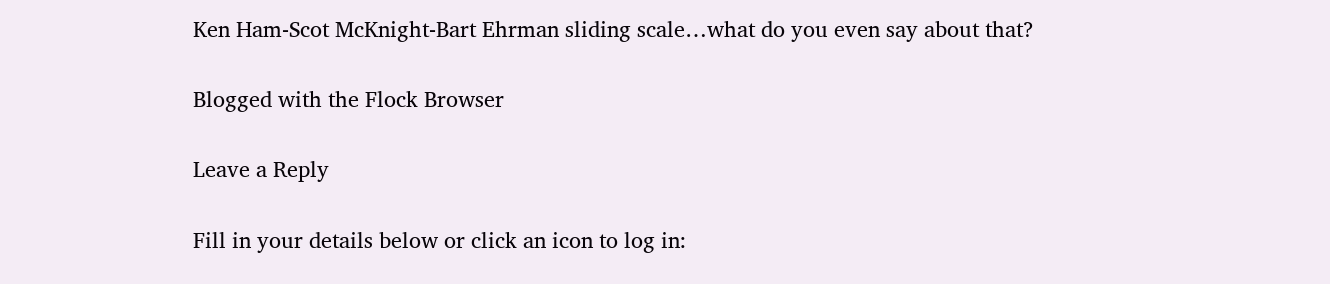Ken Ham-Scot McKnight-Bart Ehrman sliding scale…what do you even say about that?

Blogged with the Flock Browser

Leave a Reply

Fill in your details below or click an icon to log in: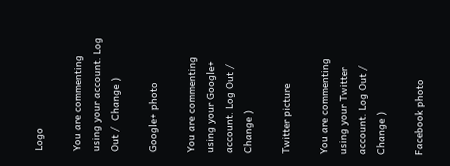Logo

You are commenting using your account. Log Out /  Change )

Google+ photo

You are commenting using your Google+ account. Log Out /  Change )

Twitter picture

You are commenting using your Twitter account. Log Out /  Change )

Facebook photo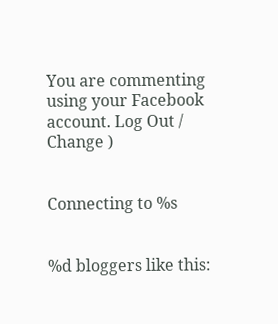You are commenting using your Facebook account. Log Out /  Change )


Connecting to %s


%d bloggers like this: